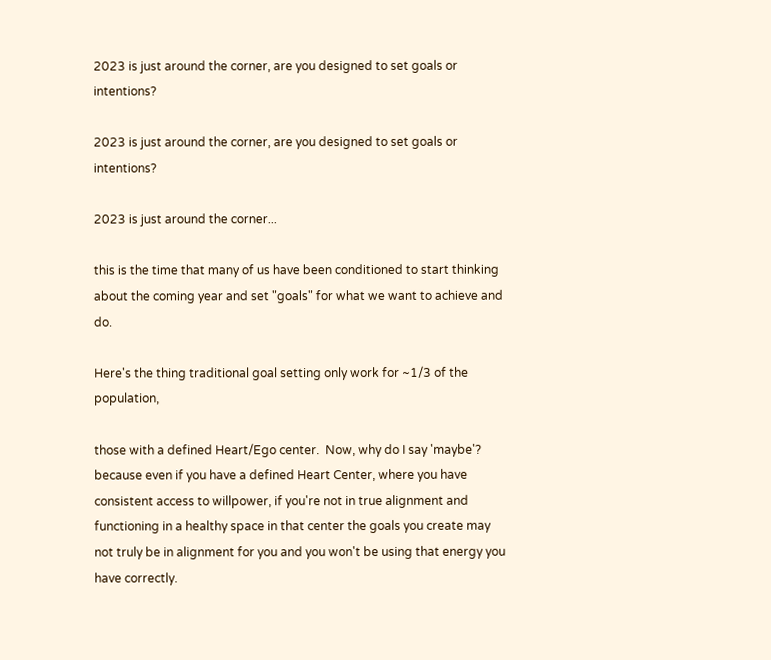2023 is just around the corner, are you designed to set goals or intentions?

2023 is just around the corner, are you designed to set goals or intentions?

2023 is just around the corner...

this is the time that many of us have been conditioned to start thinking about the coming year and set "goals" for what we want to achieve and do.

Here's the thing traditional goal setting only work for ~1/3 of the population,

those with a defined Heart/Ego center.  Now, why do I say 'maybe'? because even if you have a defined Heart Center, where you have consistent access to willpower, if you're not in true alignment and functioning in a healthy space in that center the goals you create may not truly be in alignment for you and you won't be using that energy you have correctly.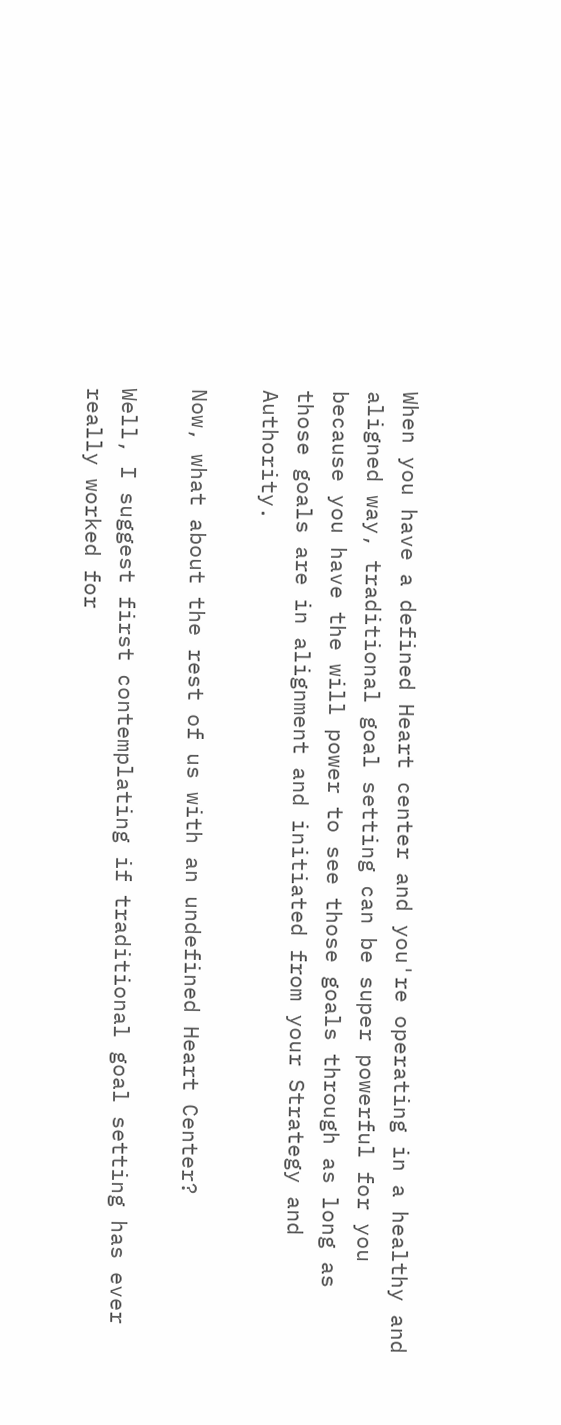When you have a defined Heart center and you're operating in a healthy and aligned way, traditional goal setting can be super powerful for you because you have the will power to see those goals through as long as those goals are in alignment and initiated from your Strategy and Authority.

Now, what about the rest of us with an undefined Heart Center?

Well, I suggest first contemplating if traditional goal setting has ever really worked for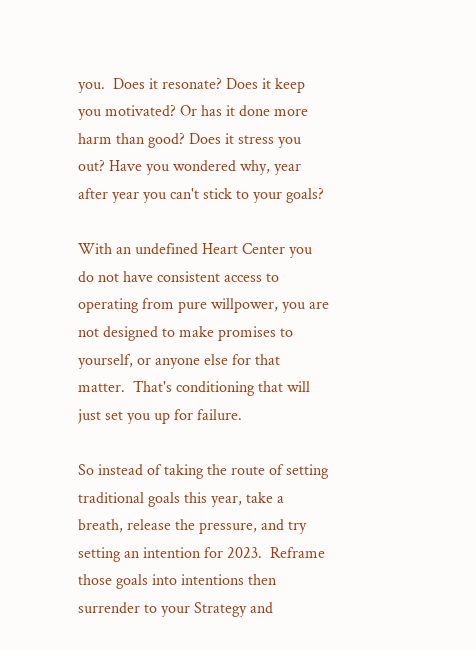you.  Does it resonate? Does it keep you motivated? Or has it done more harm than good? Does it stress you out? Have you wondered why, year after year you can't stick to your goals?

With an undefined Heart Center you do not have consistent access to operating from pure willpower, you are not designed to make promises to yourself, or anyone else for that matter.  That's conditioning that will just set you up for failure.

So instead of taking the route of setting traditional goals this year, take a breath, release the pressure, and try setting an intention for 2023.  Reframe those goals into intentions then surrender to your Strategy and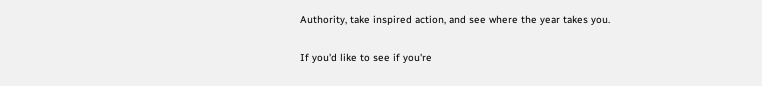Authority, take inspired action, and see where the year takes you.

If you'd like to see if you're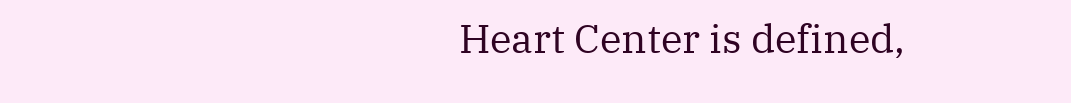Heart Center is defined,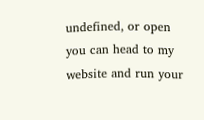undefined, or open you can head to my website and run your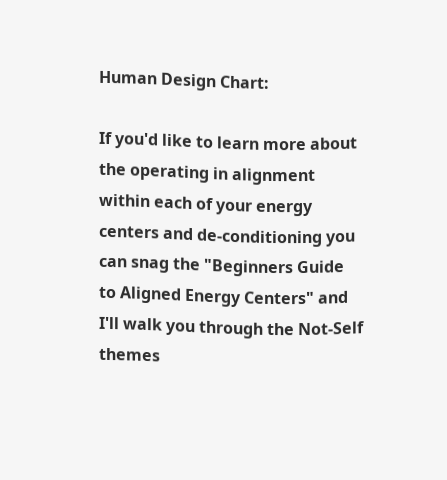Human Design Chart:

If you'd like to learn more about the operating in alignment within each of your energy centers and de-conditioning you can snag the "Beginners Guide to Aligned Energy Centers" and I'll walk you through the Not-Self themes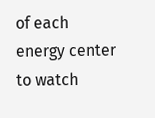of each energy center to watch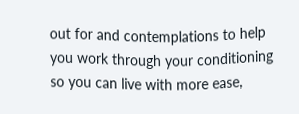out for and contemplations to help you work through your conditioning so you can live with more ease,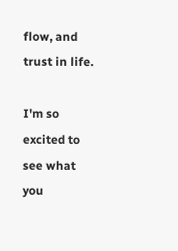flow, and trust in life.

I'm so excited to see what you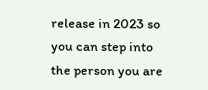release in 2023 so you can step into the person you are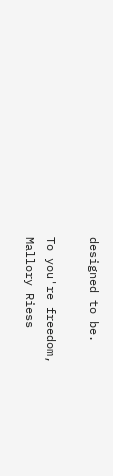designed to be.

To you're freedom,
Mallory Riess